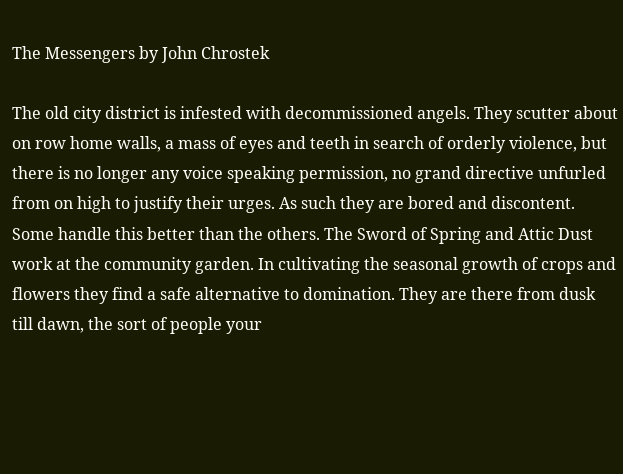The Messengers by John Chrostek

The old city district is infested with decommissioned angels. They scutter about on row home walls, a mass of eyes and teeth in search of orderly violence, but there is no longer any voice speaking permission, no grand directive unfurled from on high to justify their urges. As such they are bored and discontent. Some handle this better than the others. The Sword of Spring and Attic Dust work at the community garden. In cultivating the seasonal growth of crops and flowers they find a safe alternative to domination. They are there from dusk till dawn, the sort of people your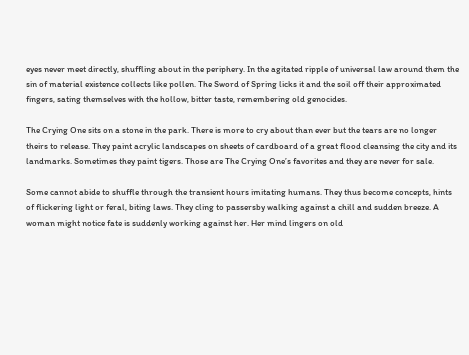eyes never meet directly, shuffling about in the periphery. In the agitated ripple of universal law around them the sin of material existence collects like pollen. The Sword of Spring licks it and the soil off their approximated fingers, sating themselves with the hollow, bitter taste, remembering old genocides.

The Crying One sits on a stone in the park. There is more to cry about than ever but the tears are no longer theirs to release. They paint acrylic landscapes on sheets of cardboard of a great flood cleansing the city and its landmarks. Sometimes they paint tigers. Those are The Crying One’s favorites and they are never for sale.

Some cannot abide to shuffle through the transient hours imitating humans. They thus become concepts, hints of flickering light or feral, biting laws. They cling to passersby walking against a chill and sudden breeze. A woman might notice fate is suddenly working against her. Her mind lingers on old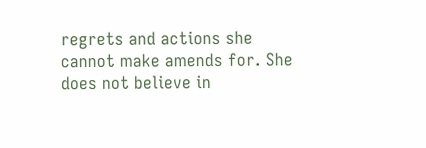regrets and actions she cannot make amends for. She does not believe in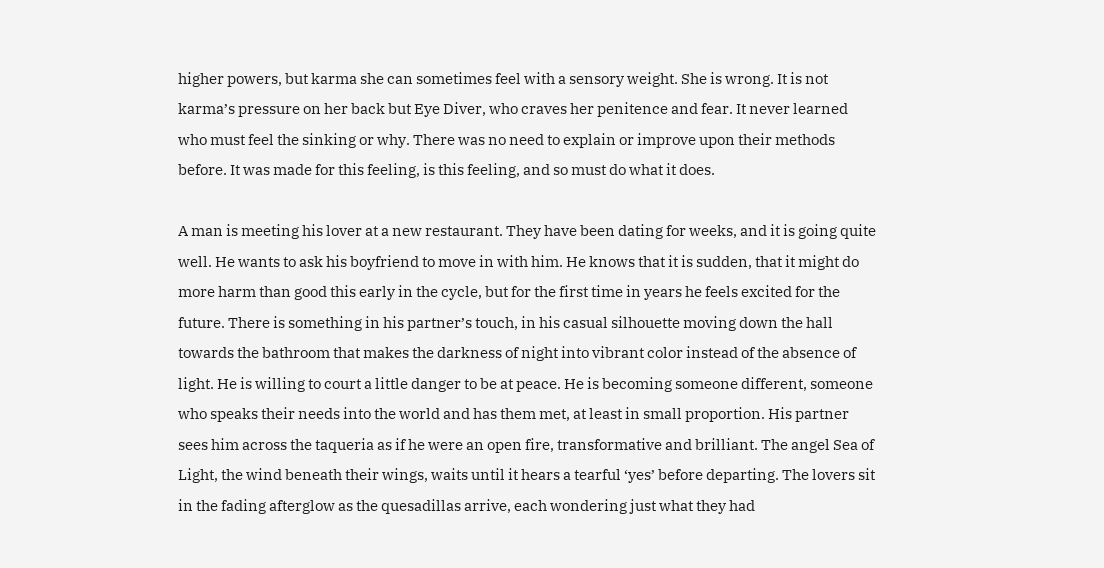higher powers, but karma she can sometimes feel with a sensory weight. She is wrong. It is not karma’s pressure on her back but Eye Diver, who craves her penitence and fear. It never learned who must feel the sinking or why. There was no need to explain or improve upon their methods before. It was made for this feeling, is this feeling, and so must do what it does.

A man is meeting his lover at a new restaurant. They have been dating for weeks, and it is going quite well. He wants to ask his boyfriend to move in with him. He knows that it is sudden, that it might do more harm than good this early in the cycle, but for the first time in years he feels excited for the future. There is something in his partner’s touch, in his casual silhouette moving down the hall towards the bathroom that makes the darkness of night into vibrant color instead of the absence of light. He is willing to court a little danger to be at peace. He is becoming someone different, someone who speaks their needs into the world and has them met, at least in small proportion. His partner sees him across the taqueria as if he were an open fire, transformative and brilliant. The angel Sea of Light, the wind beneath their wings, waits until it hears a tearful ‘yes’ before departing. The lovers sit in the fading afterglow as the quesadillas arrive, each wondering just what they had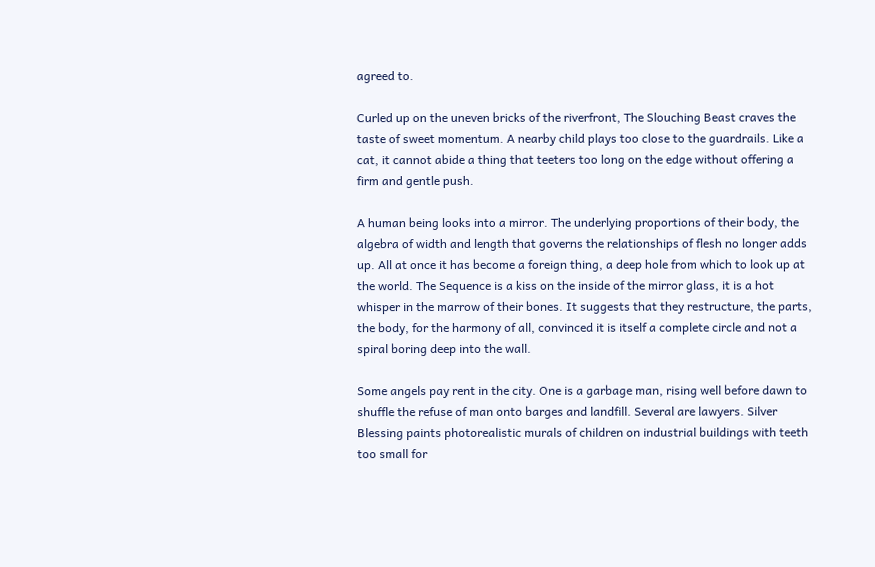agreed to.

Curled up on the uneven bricks of the riverfront, The Slouching Beast craves the taste of sweet momentum. A nearby child plays too close to the guardrails. Like a cat, it cannot abide a thing that teeters too long on the edge without offering a firm and gentle push.

A human being looks into a mirror. The underlying proportions of their body, the algebra of width and length that governs the relationships of flesh no longer adds up. All at once it has become a foreign thing, a deep hole from which to look up at the world. The Sequence is a kiss on the inside of the mirror glass, it is a hot whisper in the marrow of their bones. It suggests that they restructure, the parts, the body, for the harmony of all, convinced it is itself a complete circle and not a spiral boring deep into the wall.

Some angels pay rent in the city. One is a garbage man, rising well before dawn to shuffle the refuse of man onto barges and landfill. Several are lawyers. Silver Blessing paints photorealistic murals of children on industrial buildings with teeth too small for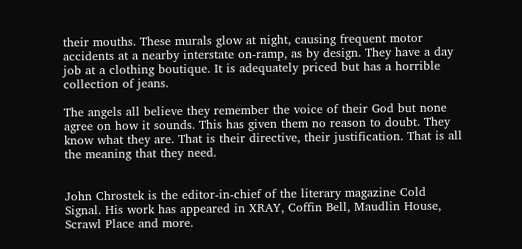their mouths. These murals glow at night, causing frequent motor accidents at a nearby interstate on-ramp, as by design. They have a day job at a clothing boutique. It is adequately priced but has a horrible collection of jeans.

The angels all believe they remember the voice of their God but none agree on how it sounds. This has given them no reason to doubt. They know what they are. That is their directive, their justification. That is all the meaning that they need.


John Chrostek is the editor-in-chief of the literary magazine Cold Signal. His work has appeared in XRAY, Coffin Bell, Maudlin House, Scrawl Place and more.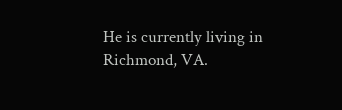He is currently living in Richmond, VA.